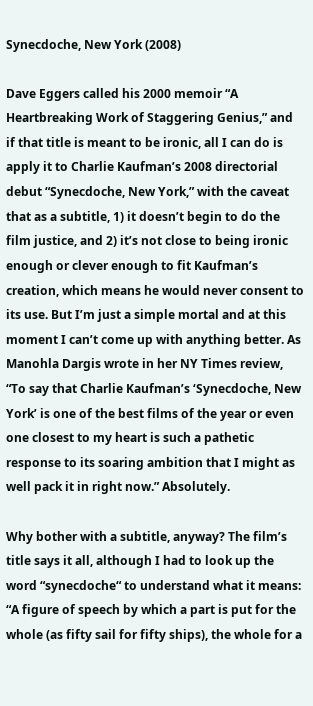Synecdoche, New York (2008)

Dave Eggers called his 2000 memoir “A Heartbreaking Work of Staggering Genius,” and if that title is meant to be ironic, all I can do is apply it to Charlie Kaufman’s 2008 directorial debut “Synecdoche, New York,” with the caveat that as a subtitle, 1) it doesn’t begin to do the film justice, and 2) it’s not close to being ironic enough or clever enough to fit Kaufman’s creation, which means he would never consent to its use. But I’m just a simple mortal and at this moment I can’t come up with anything better. As Manohla Dargis wrote in her NY Times review, “To say that Charlie Kaufman’s ‘Synecdoche, New York’ is one of the best films of the year or even one closest to my heart is such a pathetic response to its soaring ambition that I might as well pack it in right now.” Absolutely.

Why bother with a subtitle, anyway? The film’s title says it all, although I had to look up the word “synecdoche“ to understand what it means: “A figure of speech by which a part is put for the whole (as fifty sail for fifty ships), the whole for a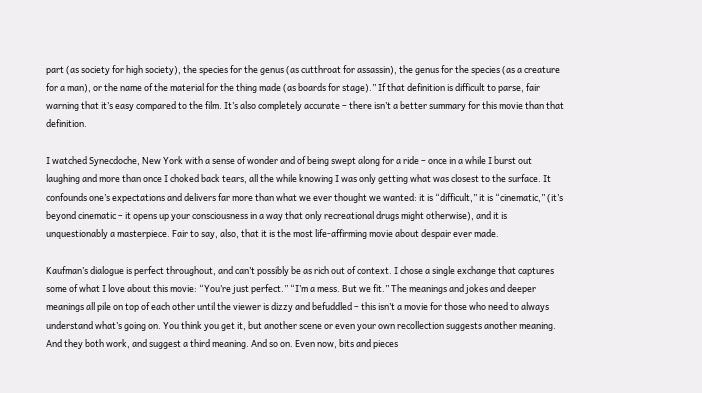part (as society for high society), the species for the genus (as cutthroat for assassin), the genus for the species (as a creature for a man), or the name of the material for the thing made (as boards for stage).” If that definition is difficult to parse, fair warning that it’s easy compared to the film. It’s also completely accurate – there isn’t a better summary for this movie than that definition.

I watched Synecdoche, New York with a sense of wonder and of being swept along for a ride – once in a while I burst out laughing and more than once I choked back tears, all the while knowing I was only getting what was closest to the surface. It confounds one’s expectations and delivers far more than what we ever thought we wanted: it is “difficult,” it is “cinematic,” (it’s beyond cinematic – it opens up your consciousness in a way that only recreational drugs might otherwise), and it is unquestionably a masterpiece. Fair to say, also, that it is the most life-affirming movie about despair ever made.

Kaufman’s dialogue is perfect throughout, and can’t possibly be as rich out of context. I chose a single exchange that captures some of what I love about this movie: “You’re just perfect.” “I’m a mess. But we fit.” The meanings and jokes and deeper meanings all pile on top of each other until the viewer is dizzy and befuddled – this isn’t a movie for those who need to always understand what’s going on. You think you get it, but another scene or even your own recollection suggests another meaning. And they both work, and suggest a third meaning. And so on. Even now, bits and pieces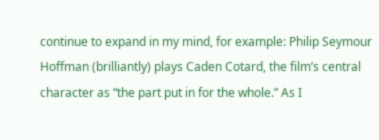continue to expand in my mind, for example: Philip Seymour Hoffman (brilliantly) plays Caden Cotard, the film’s central character as “the part put in for the whole.” As I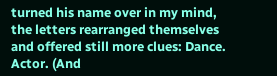turned his name over in my mind, the letters rearranged themselves and offered still more clues: Dance. Actor. (And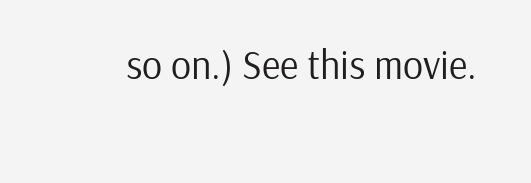so on.) See this movie.